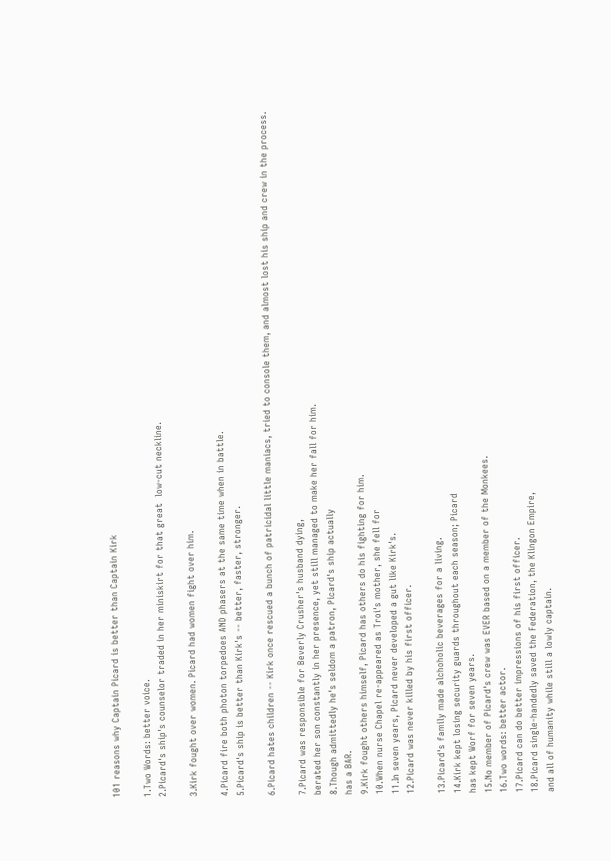101 reasons why Captain Picard is better than Captain Kirk

1.Two Words: better voice.
2.Picard's ship's counselor traded in her miniskirt for that great  low-cut neckline.

3.Kirk fought over women. Picard had women fight over him.

4.Picard fire both photon torpedoes AND phasers at the same time when in battle.
5.Picard's ship is better than Kirk's -- better, faster, stronger.

6.Picard hates children -- Kirk once rescued a bunch of patricidal little maniacs, tried to console them, and almost lost his ship and crew in the process.

7.Picard was responsible for Beverly Crusher's husband dying,
berated her son constantly in her presence, yet still managed to make her fall for him.
8.Though admittedly he's seldom a patron, Picard's ship actually
has a BAR.
9.Kirk fought others himself, Picard has others do his fighting for him.
10.When nurse Chapel re-appeared as Troi's mother, she fell for
11.In seven years, Picard never developed a gut like Kirk's.
12.Picard was never killed by his first officer.

13.Picard's family made alchoholic beverages for a living.
14.Kirk kept losing security guards throughout each season; Picard
has kept Worf for seven years.
15.No member of Picard's crew was EVER based on a member of the Monkees.
16.Two words: better actor.
17.Picard can do better impressions of his first officer.
18.Picard single-handedly saved the Federation, the Klingon Empire,
and all of humanity while still a lowly captain.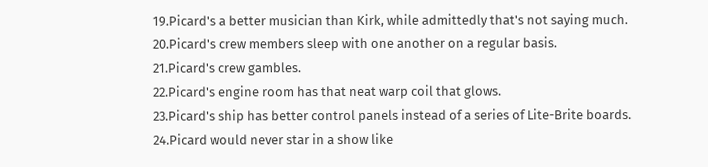19.Picard's a better musician than Kirk, while admittedly that's not saying much.
20.Picard's crew members sleep with one another on a regular basis.
21.Picard's crew gambles.
22.Picard's engine room has that neat warp coil that glows.
23.Picard's ship has better control panels instead of a series of Lite-Brite boards.
24.Picard would never star in a show like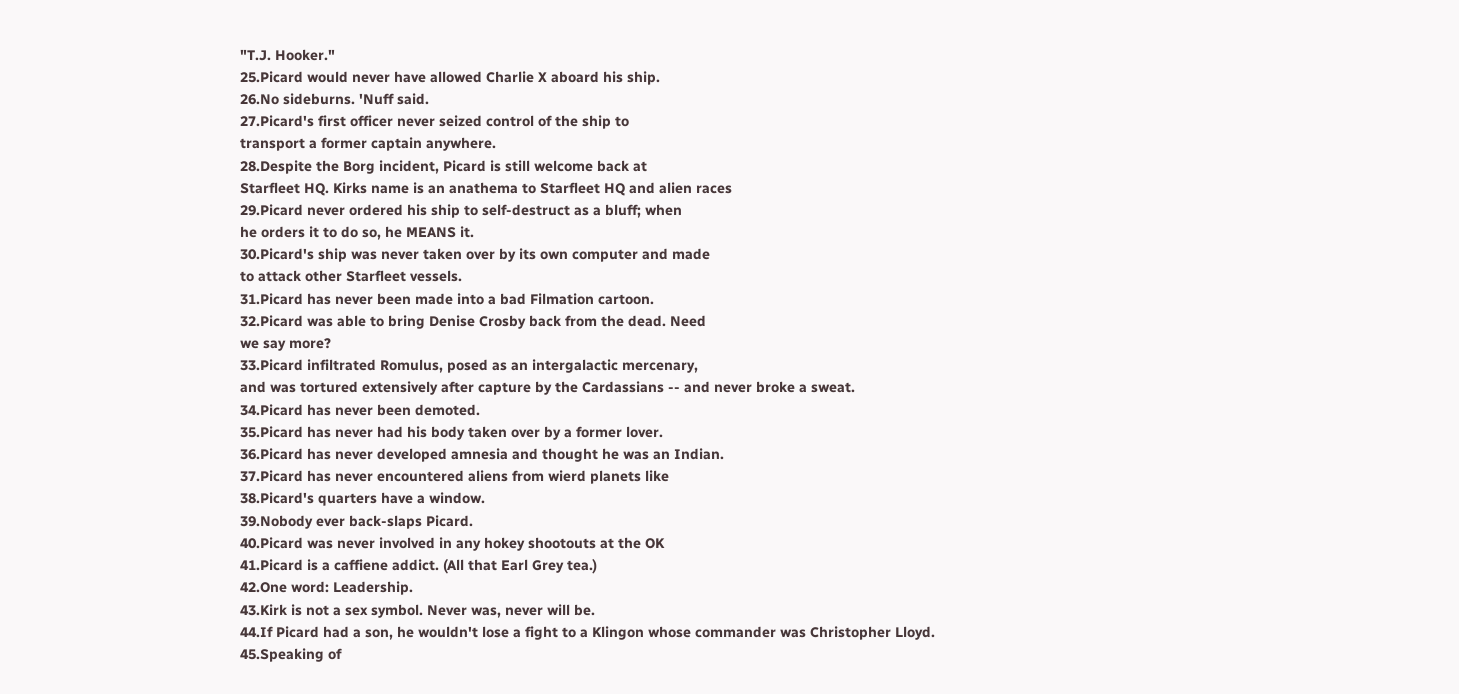"T.J. Hooker."
25.Picard would never have allowed Charlie X aboard his ship.
26.No sideburns. 'Nuff said.
27.Picard's first officer never seized control of the ship to
transport a former captain anywhere.
28.Despite the Borg incident, Picard is still welcome back at
Starfleet HQ. Kirks name is an anathema to Starfleet HQ and alien races
29.Picard never ordered his ship to self-destruct as a bluff; when
he orders it to do so, he MEANS it.
30.Picard's ship was never taken over by its own computer and made
to attack other Starfleet vessels.
31.Picard has never been made into a bad Filmation cartoon.
32.Picard was able to bring Denise Crosby back from the dead. Need
we say more?
33.Picard infiltrated Romulus, posed as an intergalactic mercenary,
and was tortured extensively after capture by the Cardassians -- and never broke a sweat.
34.Picard has never been demoted.
35.Picard has never had his body taken over by a former lover.
36.Picard has never developed amnesia and thought he was an Indian.
37.Picard has never encountered aliens from wierd planets like
38.Picard's quarters have a window.
39.Nobody ever back-slaps Picard.
40.Picard was never involved in any hokey shootouts at the OK
41.Picard is a caffiene addict. (All that Earl Grey tea.)
42.One word: Leadership.
43.Kirk is not a sex symbol. Never was, never will be.
44.If Picard had a son, he wouldn't lose a fight to a Klingon whose commander was Christopher Lloyd.
45.Speaking of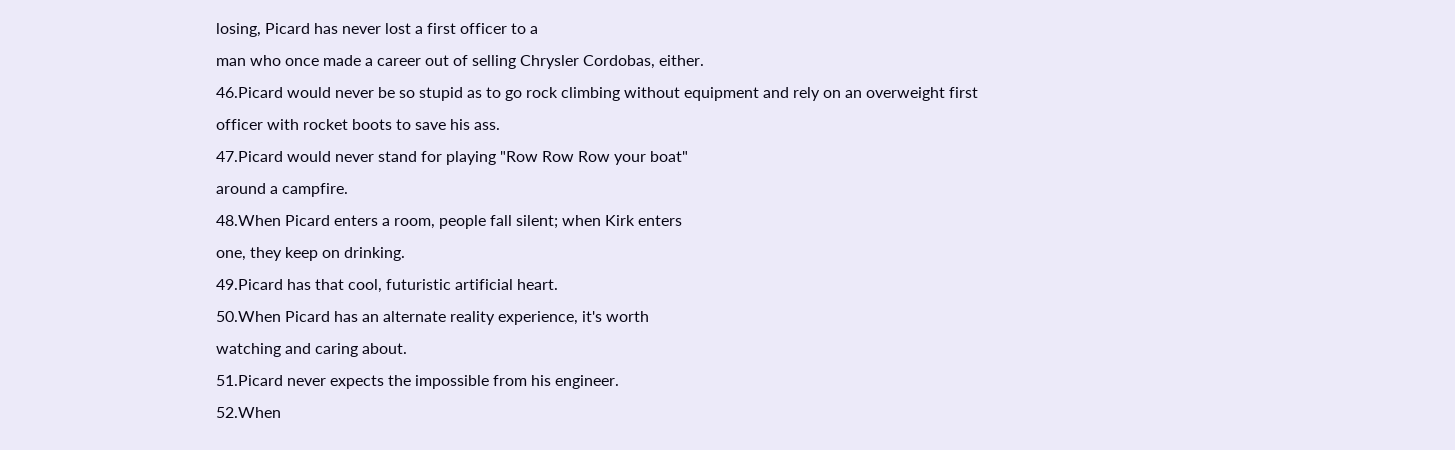losing, Picard has never lost a first officer to a
man who once made a career out of selling Chrysler Cordobas, either.
46.Picard would never be so stupid as to go rock climbing without equipment and rely on an overweight first officer with rocket boots to save his ass.
47.Picard would never stand for playing "Row Row Row your boat"
around a campfire.
48.When Picard enters a room, people fall silent; when Kirk enters
one, they keep on drinking.
49.Picard has that cool, futuristic artificial heart.
50.When Picard has an alternate reality experience, it's worth
watching and caring about.
51.Picard never expects the impossible from his engineer.
52.When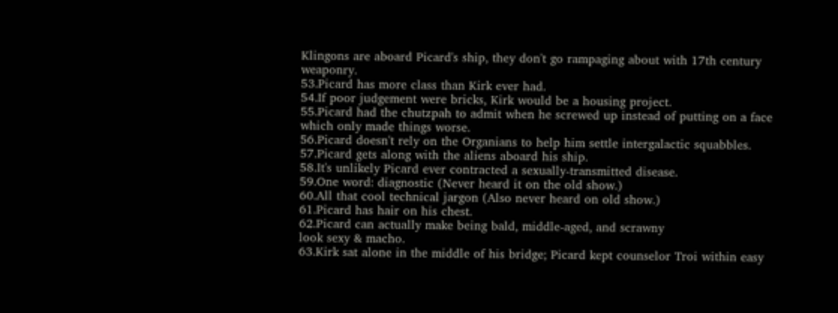Klingons are aboard Picard's ship, they don't go rampaging about with 17th century weaponry.
53.Picard has more class than Kirk ever had.
54.If poor judgement were bricks, Kirk would be a housing project.
55.Picard had the chutzpah to admit when he screwed up instead of putting on a face which only made things worse.
56.Picard doesn't rely on the Organians to help him settle intergalactic squabbles.
57.Picard gets along with the aliens aboard his ship.
58.It's unlikely Picard ever contracted a sexually-transmitted disease.
59.One word: diagnostic (Never heard it on the old show.)
60.All that cool technical jargon (Also never heard on old show.)
61.Picard has hair on his chest.
62.Picard can actually make being bald, middle-aged, and scrawny
look sexy & macho.
63.Kirk sat alone in the middle of his bridge; Picard kept counselor Troi within easy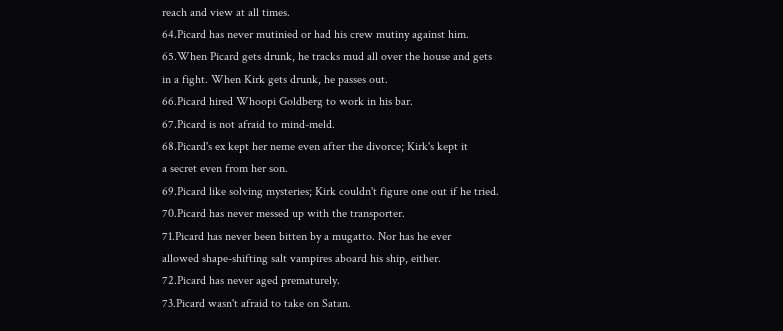reach and view at all times.
64.Picard has never mutinied or had his crew mutiny against him.
65.When Picard gets drunk, he tracks mud all over the house and gets
in a fight. When Kirk gets drunk, he passes out.
66.Picard hired Whoopi Goldberg to work in his bar.
67.Picard is not afraid to mind-meld.
68.Picard's ex kept her neme even after the divorce; Kirk's kept it
a secret even from her son.
69.Picard like solving mysteries; Kirk couldn't figure one out if he tried.
70.Picard has never messed up with the transporter.
71.Picard has never been bitten by a mugatto. Nor has he ever
allowed shape-shifting salt vampires aboard his ship, either.
72.Picard has never aged prematurely.
73.Picard wasn't afraid to take on Satan.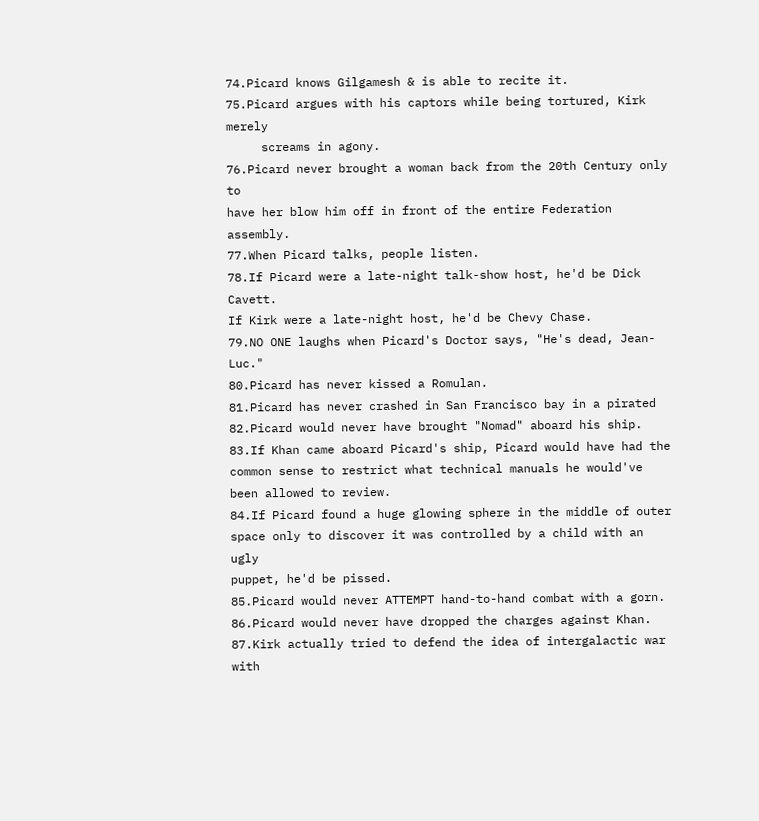74.Picard knows Gilgamesh & is able to recite it.
75.Picard argues with his captors while being tortured, Kirk merely
     screams in agony.
76.Picard never brought a woman back from the 20th Century only to
have her blow him off in front of the entire Federation assembly.
77.When Picard talks, people listen.
78.If Picard were a late-night talk-show host, he'd be Dick Cavett.
If Kirk were a late-night host, he'd be Chevy Chase.
79.NO ONE laughs when Picard's Doctor says, "He's dead, Jean-Luc."
80.Picard has never kissed a Romulan.
81.Picard has never crashed in San Francisco bay in a pirated
82.Picard would never have brought "Nomad" aboard his ship.
83.If Khan came aboard Picard's ship, Picard would have had the
common sense to restrict what technical manuals he would've been allowed to review.
84.If Picard found a huge glowing sphere in the middle of outer
space only to discover it was controlled by a child with an ugly
puppet, he'd be pissed.
85.Picard would never ATTEMPT hand-to-hand combat with a gorn.
86.Picard would never have dropped the charges against Khan.
87.Kirk actually tried to defend the idea of intergalactic war with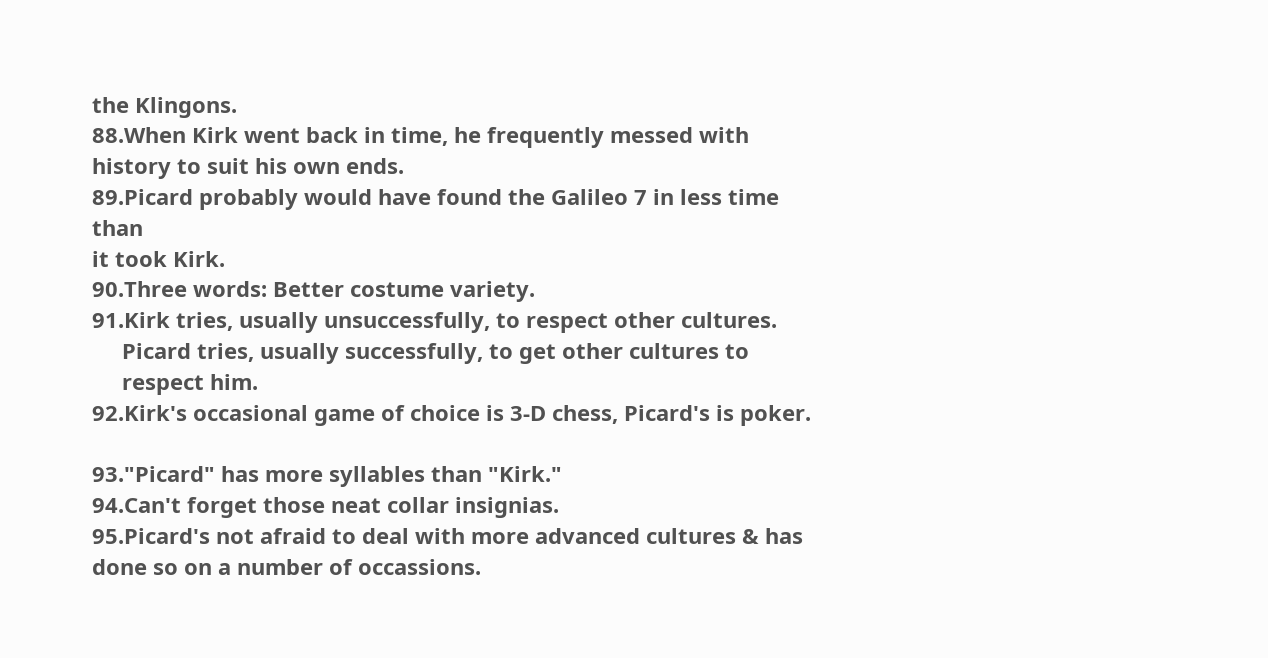the Klingons.
88.When Kirk went back in time, he frequently messed with history to suit his own ends.
89.Picard probably would have found the Galileo 7 in less time than
it took Kirk.
90.Three words: Better costume variety.
91.Kirk tries, usually unsuccessfully, to respect other cultures.
     Picard tries, usually successfully, to get other cultures to
     respect him.
92.Kirk's occasional game of choice is 3-D chess, Picard's is poker.

93."Picard" has more syllables than "Kirk."
94.Can't forget those neat collar insignias.
95.Picard's not afraid to deal with more advanced cultures & has
done so on a number of occassions.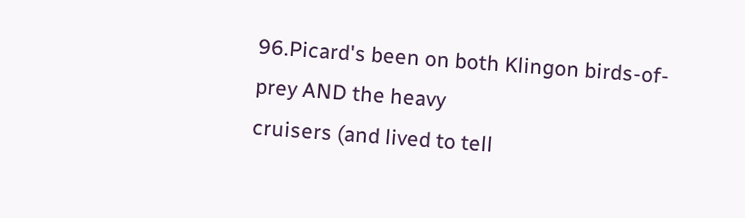96.Picard's been on both Klingon birds-of-prey AND the heavy
cruisers (and lived to tell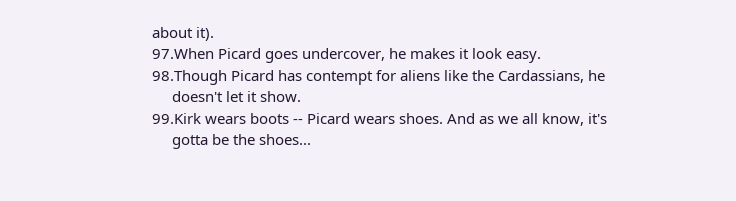about it).
97.When Picard goes undercover, he makes it look easy.
98.Though Picard has contempt for aliens like the Cardassians, he
     doesn't let it show.
99.Kirk wears boots -- Picard wears shoes. And as we all know, it's
     gotta be the shoes...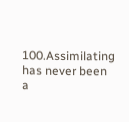100.Assimilating has never been a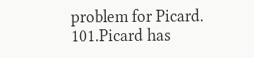problem for Picard.
101.Picard has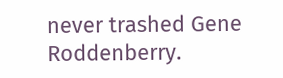never trashed Gene Roddenberry.